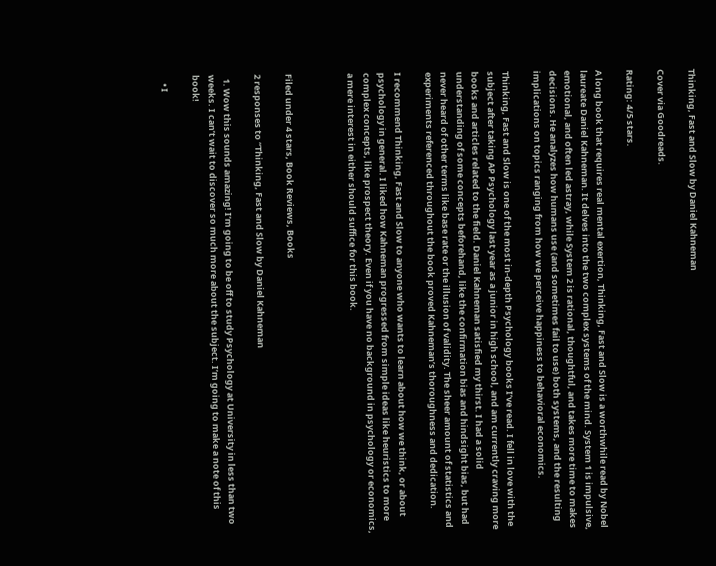Thinking, Fast and Slow by Daniel Kahneman

Cover via Goodreads.

Rating: 4/5 stars.

A long book that requires real mental exertion, Thinking, Fast and Slow is a worthwhile read by Nobel laureate Daniel Kahneman. It delves into the two complex systems of the mind. System 1 is impulsive, emotional, and often led astray, while System 2 is rational, thoughtful, and takes more time to makes decisions. He analyzes how humans use (and sometimes fail to use) both systems, and the resulting implications on topics ranging from how we perceive happiness to behavioral economics.

Thinking, Fast and Slow is one of the most in-depth Psychology books I’ve read. I fell in love with the subject after taking AP Psychology last year as a junior in high school, and am currently craving more books and articles related to the field. Daniel Kahneman satisfied my thirst. I had a solid understanding of some concepts beforehand, like the confirmation bias and hindsight bias, but had never heard of other terms like base rate or the illusion of validity. The sheer amount of statistics and experiments referenced throughout the book proved Kahneman’s thoroughness and dedication.

I recommend Thinking, Fast and Slow to anyone who wants to learn about how we think, or about psychology in general. I liked how Kahneman progressed from simple ideas like heuristics to more complex concepts, like prospect theory. Even if you have no background in psychology or economics, a mere interest in either should suffice for this book.



Filed under 4 stars, Book Reviews, Books

2 responses to “Thinking, Fast and Slow by Daniel Kahneman

  1. Wow this sounds amazing! I’m going to be off to study Psychology at University in less than two weeks. I can’t wait to discover so much more about the subject. I’m going to make a note of this book!

    • I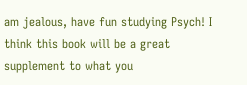am jealous, have fun studying Psych! I think this book will be a great supplement to what you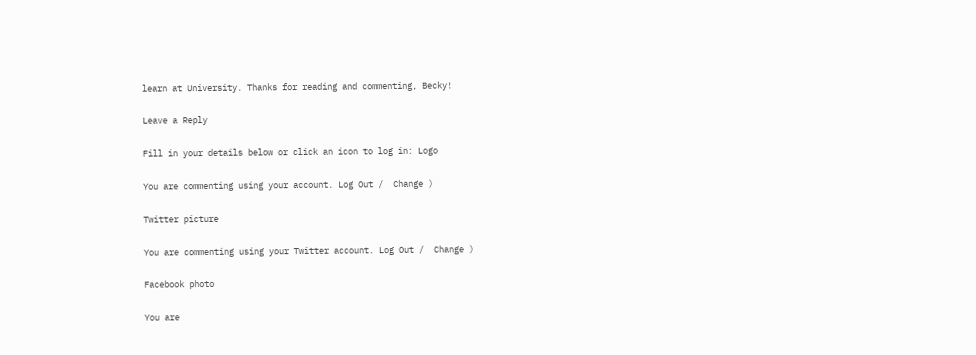learn at University. Thanks for reading and commenting, Becky!

Leave a Reply

Fill in your details below or click an icon to log in: Logo

You are commenting using your account. Log Out /  Change )

Twitter picture

You are commenting using your Twitter account. Log Out /  Change )

Facebook photo

You are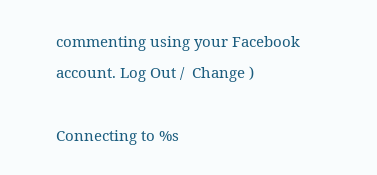commenting using your Facebook account. Log Out /  Change )

Connecting to %s